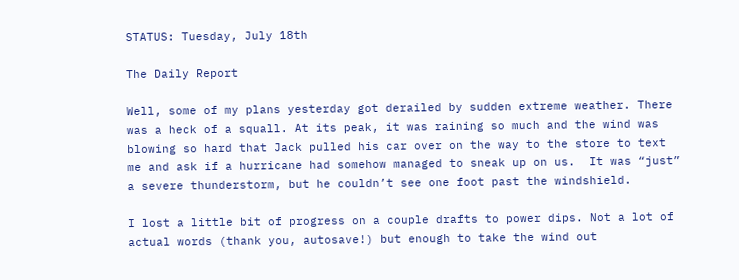STATUS: Tuesday, July 18th

The Daily Report

Well, some of my plans yesterday got derailed by sudden extreme weather. There was a heck of a squall. At its peak, it was raining so much and the wind was blowing so hard that Jack pulled his car over on the way to the store to text me and ask if a hurricane had somehow managed to sneak up on us.  It was “just” a severe thunderstorm, but he couldn’t see one foot past the windshield.

I lost a little bit of progress on a couple drafts to power dips. Not a lot of actual words (thank you, autosave!) but enough to take the wind out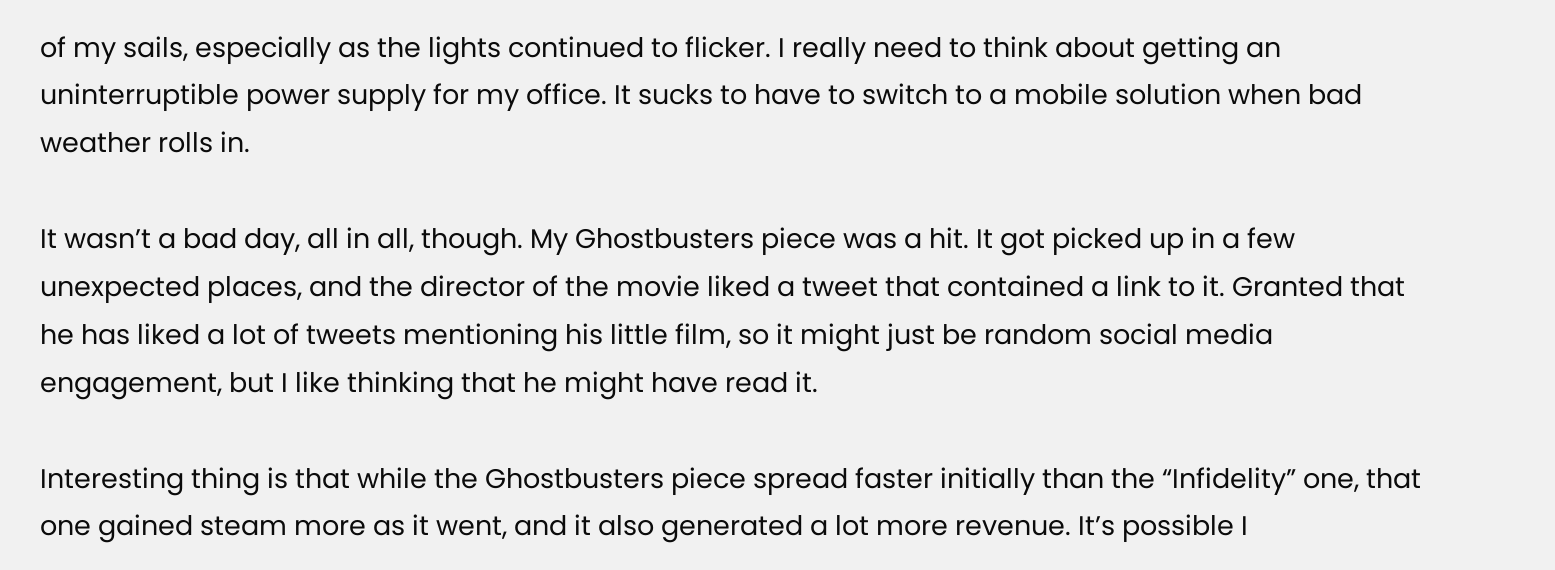of my sails, especially as the lights continued to flicker. I really need to think about getting an uninterruptible power supply for my office. It sucks to have to switch to a mobile solution when bad weather rolls in.

It wasn’t a bad day, all in all, though. My Ghostbusters piece was a hit. It got picked up in a few unexpected places, and the director of the movie liked a tweet that contained a link to it. Granted that he has liked a lot of tweets mentioning his little film, so it might just be random social media engagement, but I like thinking that he might have read it.

Interesting thing is that while the Ghostbusters piece spread faster initially than the “Infidelity” one, that one gained steam more as it went, and it also generated a lot more revenue. It’s possible I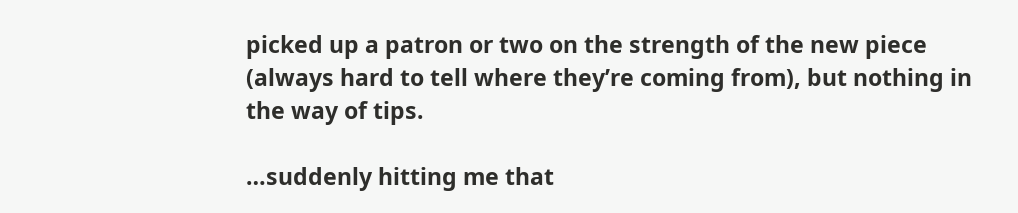picked up a patron or two on the strength of the new piece (always hard to tell where they’re coming from), but nothing in the way of tips.

…suddenly hitting me that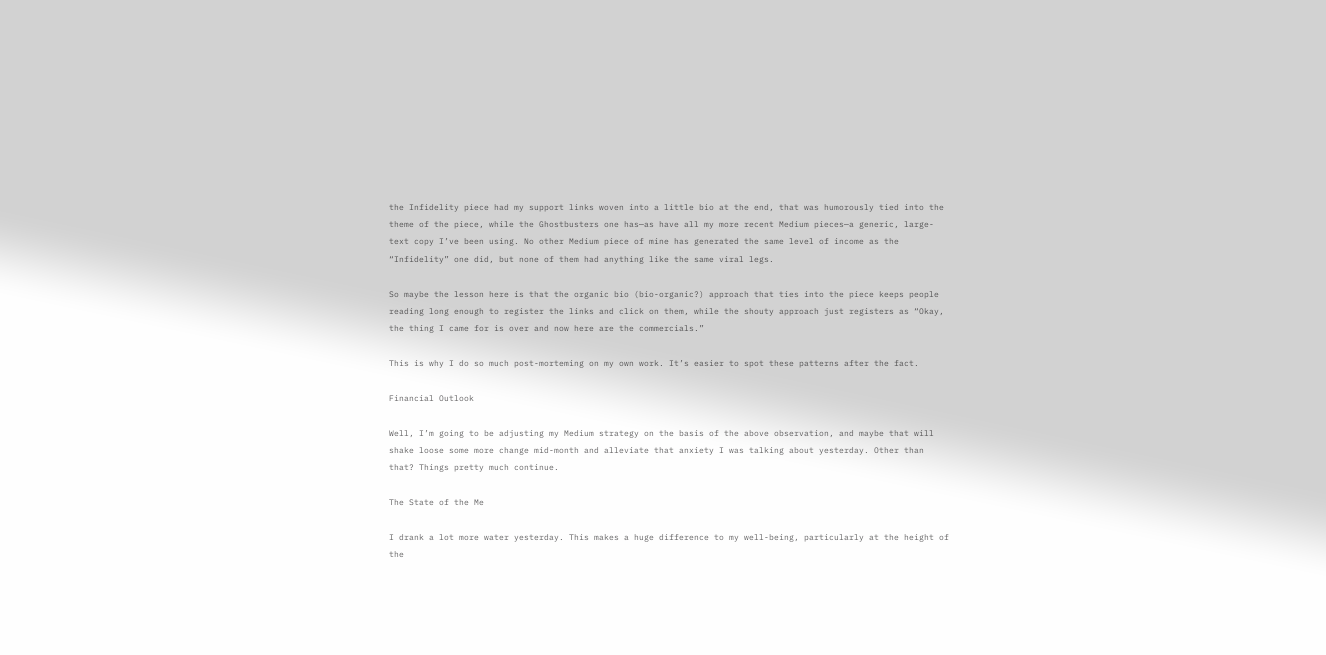the Infidelity piece had my support links woven into a little bio at the end, that was humorously tied into the theme of the piece, while the Ghostbusters one has—as have all my more recent Medium pieces—a generic, large-text copy I’ve been using. No other Medium piece of mine has generated the same level of income as the “Infidelity” one did, but none of them had anything like the same viral legs.

So maybe the lesson here is that the organic bio (bio-organic?) approach that ties into the piece keeps people reading long enough to register the links and click on them, while the shouty approach just registers as “Okay, the thing I came for is over and now here are the commercials.”

This is why I do so much post-morteming on my own work. It’s easier to spot these patterns after the fact.

Financial Outlook

Well, I’m going to be adjusting my Medium strategy on the basis of the above observation, and maybe that will shake loose some more change mid-month and alleviate that anxiety I was talking about yesterday. Other than that? Things pretty much continue.

The State of the Me

I drank a lot more water yesterday. This makes a huge difference to my well-being, particularly at the height of the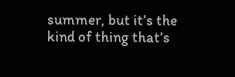summer, but it’s the kind of thing that’s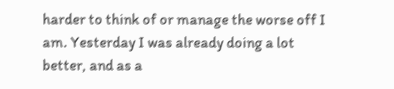harder to think of or manage the worse off I am. Yesterday I was already doing a lot better, and as a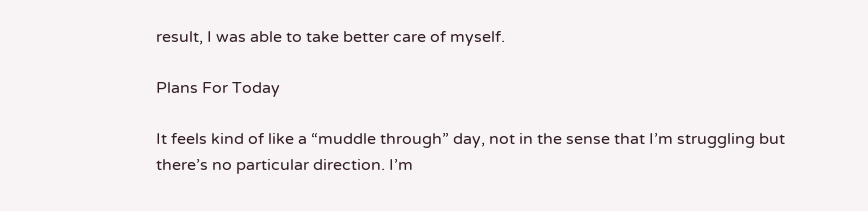result, I was able to take better care of myself.

Plans For Today

It feels kind of like a “muddle through” day, not in the sense that I’m struggling but there’s no particular direction. I’m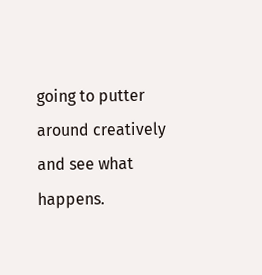going to putter around creatively and see what happens.